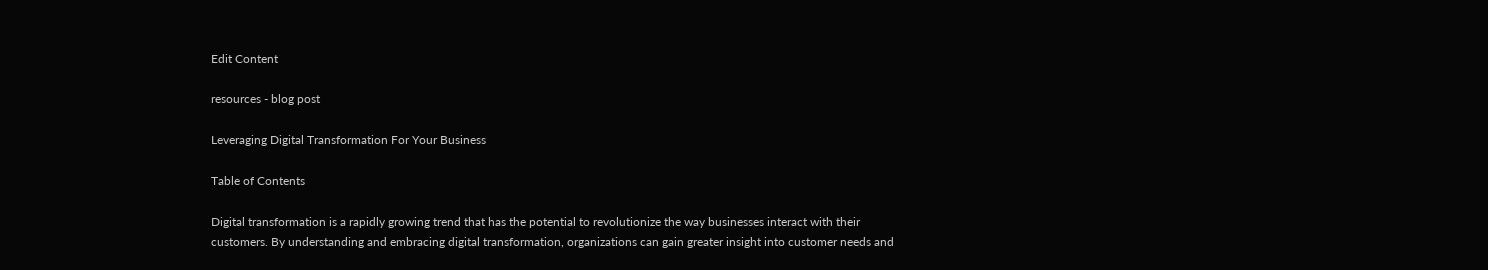Edit Content

resources - blog post

Leveraging Digital Transformation For Your Business

Table of Contents

Digital transformation is a rapidly growing trend that has the potential to revolutionize the way businesses interact with their customers. By understanding and embracing digital transformation, organizations can gain greater insight into customer needs and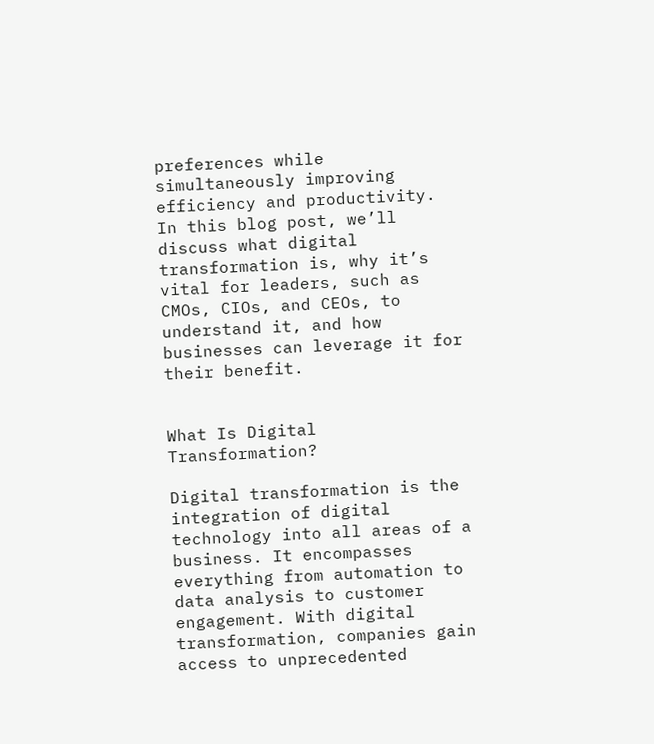preferences while simultaneously improving efficiency and productivity. In this blog post, we’ll discuss what digital transformation is, why it’s vital for leaders, such as CMOs, CIOs, and CEOs, to understand it, and how businesses can leverage it for their benefit.


What Is Digital Transformation?

Digital transformation is the integration of digital technology into all areas of a business. It encompasses everything from automation to data analysis to customer engagement. With digital transformation, companies gain access to unprecedented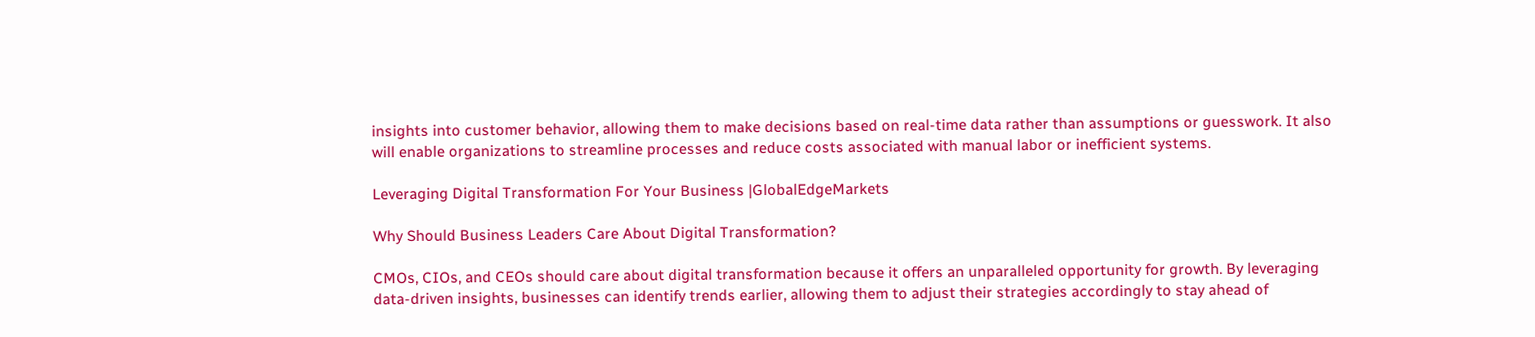insights into customer behavior, allowing them to make decisions based on real-time data rather than assumptions or guesswork. It also will enable organizations to streamline processes and reduce costs associated with manual labor or inefficient systems.

Leveraging Digital Transformation For Your Business |GlobalEdgeMarkets

Why Should Business Leaders Care About Digital Transformation?

CMOs, CIOs, and CEOs should care about digital transformation because it offers an unparalleled opportunity for growth. By leveraging data-driven insights, businesses can identify trends earlier, allowing them to adjust their strategies accordingly to stay ahead of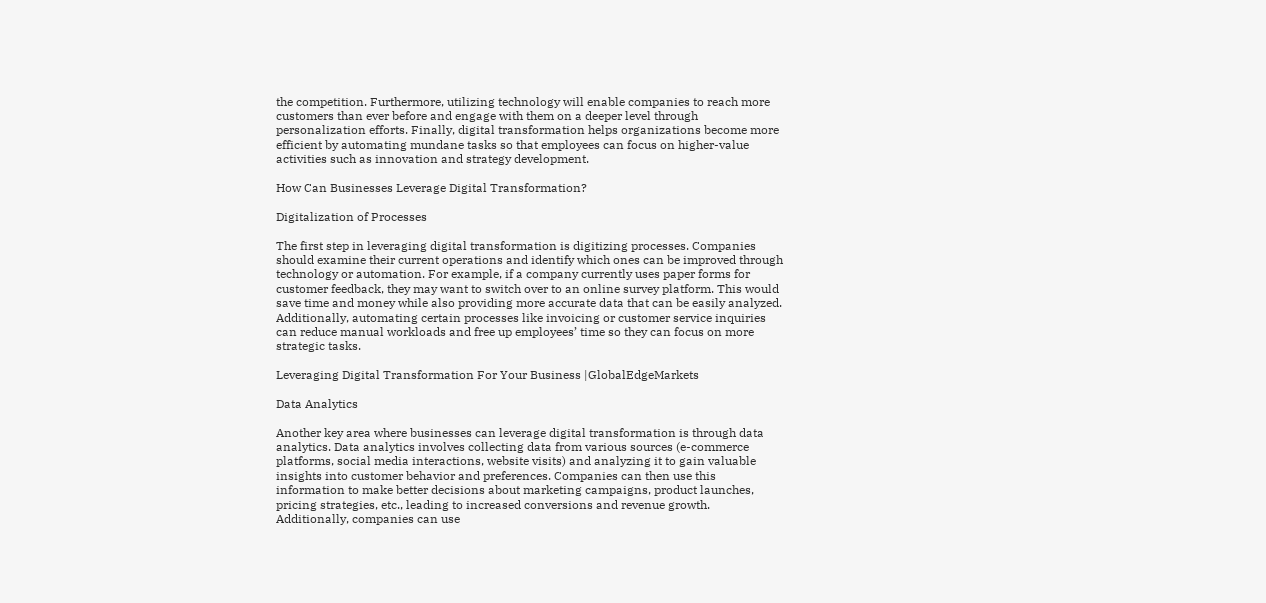the competition. Furthermore, utilizing technology will enable companies to reach more customers than ever before and engage with them on a deeper level through personalization efforts. Finally, digital transformation helps organizations become more efficient by automating mundane tasks so that employees can focus on higher-value activities such as innovation and strategy development.

How Can Businesses Leverage Digital Transformation?

Digitalization of Processes

The first step in leveraging digital transformation is digitizing processes. Companies should examine their current operations and identify which ones can be improved through technology or automation. For example, if a company currently uses paper forms for customer feedback, they may want to switch over to an online survey platform. This would save time and money while also providing more accurate data that can be easily analyzed. Additionally, automating certain processes like invoicing or customer service inquiries can reduce manual workloads and free up employees’ time so they can focus on more strategic tasks.

Leveraging Digital Transformation For Your Business |GlobalEdgeMarkets

Data Analytics

Another key area where businesses can leverage digital transformation is through data analytics. Data analytics involves collecting data from various sources (e-commerce platforms, social media interactions, website visits) and analyzing it to gain valuable insights into customer behavior and preferences. Companies can then use this information to make better decisions about marketing campaigns, product launches, pricing strategies, etc., leading to increased conversions and revenue growth. Additionally, companies can use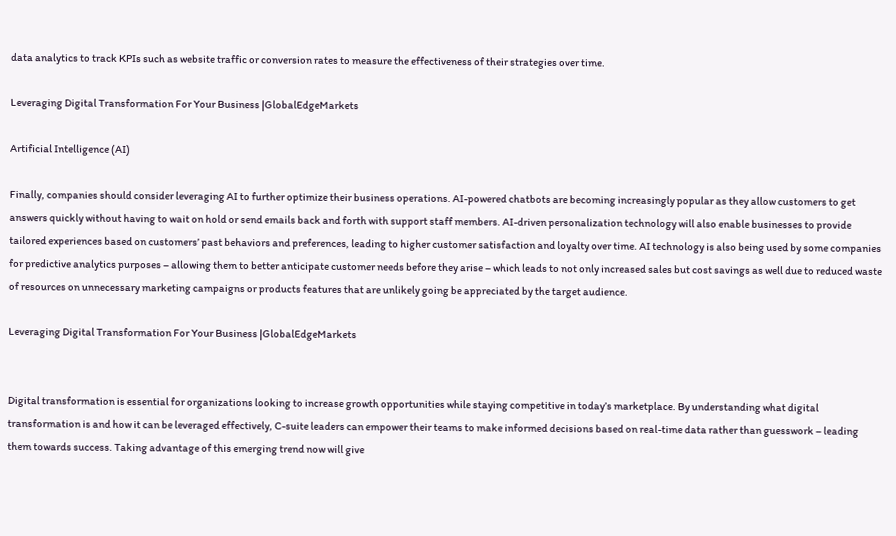data analytics to track KPIs such as website traffic or conversion rates to measure the effectiveness of their strategies over time.

Leveraging Digital Transformation For Your Business |GlobalEdgeMarkets

Artificial Intelligence (AI)

Finally, companies should consider leveraging AI to further optimize their business operations. AI-powered chatbots are becoming increasingly popular as they allow customers to get answers quickly without having to wait on hold or send emails back and forth with support staff members. AI-driven personalization technology will also enable businesses to provide tailored experiences based on customers’ past behaviors and preferences, leading to higher customer satisfaction and loyalty over time. AI technology is also being used by some companies for predictive analytics purposes – allowing them to better anticipate customer needs before they arise – which leads to not only increased sales but cost savings as well due to reduced waste of resources on unnecessary marketing campaigns or products features that are unlikely going be appreciated by the target audience.

Leveraging Digital Transformation For Your Business |GlobalEdgeMarkets


Digital transformation is essential for organizations looking to increase growth opportunities while staying competitive in today’s marketplace. By understanding what digital transformation is and how it can be leveraged effectively, C-suite leaders can empower their teams to make informed decisions based on real-time data rather than guesswork – leading them towards success. Taking advantage of this emerging trend now will give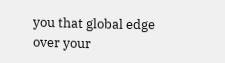you that global edge over your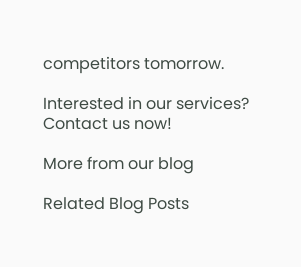competitors tomorrow.

Interested in our services? Contact us now!

More from our blog

Related Blog Posts